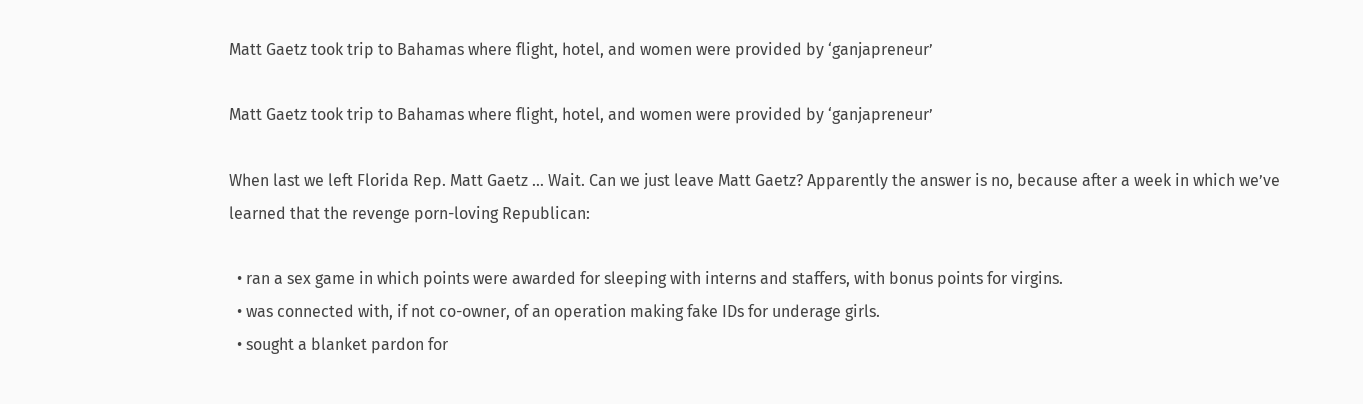Matt Gaetz took trip to Bahamas where flight, hotel, and women were provided by ‘ganjapreneur’

Matt Gaetz took trip to Bahamas where flight, hotel, and women were provided by ‘ganjapreneur’

When last we left Florida Rep. Matt Gaetz … Wait. Can we just leave Matt Gaetz? Apparently the answer is no, because after a week in which we’ve learned that the revenge porn-loving Republican:

  • ran a sex game in which points were awarded for sleeping with interns and staffers, with bonus points for virgins.
  • was connected with, if not co-owner, of an operation making fake IDs for underage girls.
  • sought a blanket pardon for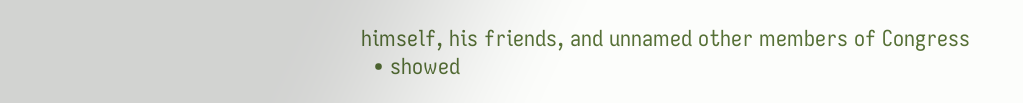himself, his friends, and unnamed other members of Congress
  • showed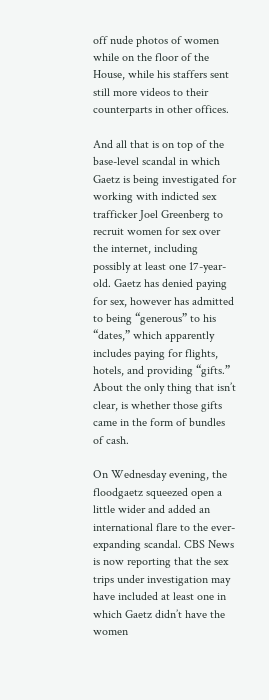off nude photos of women while on the floor of the House, while his staffers sent still more videos to their counterparts in other offices.

And all that is on top of the base-level scandal in which Gaetz is being investigated for working with indicted sex trafficker Joel Greenberg to recruit women for sex over the internet, including possibly at least one 17-year-old. Gaetz has denied paying for sex, however has admitted to being “generous” to his “dates,” which apparently includes paying for flights, hotels, and providing “gifts.” About the only thing that isn’t clear, is whether those gifts came in the form of bundles of cash.

On Wednesday evening, the floodgaetz squeezed open a little wider and added an international flare to the ever-expanding scandal. CBS News is now reporting that the sex trips under investigation may have included at least one in which Gaetz didn’t have the women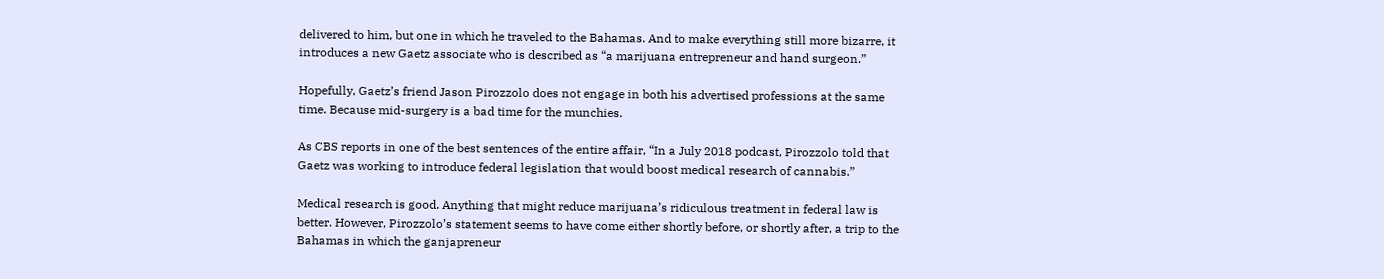delivered to him, but one in which he traveled to the Bahamas. And to make everything still more bizarre, it introduces a new Gaetz associate who is described as “a marijuana entrepreneur and hand surgeon.”

Hopefully, Gaetz’s friend Jason Pirozzolo does not engage in both his advertised professions at the same time. Because mid-surgery is a bad time for the munchies.

As CBS reports in one of the best sentences of the entire affair, “In a July 2018 podcast, Pirozzolo told that Gaetz was working to introduce federal legislation that would boost medical research of cannabis.”

Medical research is good. Anything that might reduce marijuana’s ridiculous treatment in federal law is better. However, Pirozzolo’s statement seems to have come either shortly before, or shortly after, a trip to the Bahamas in which the ganjapreneur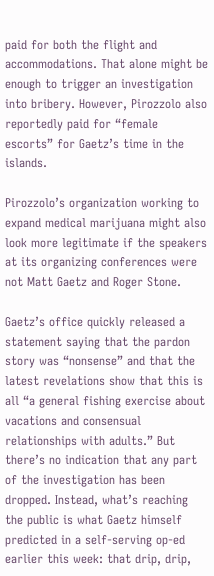paid for both the flight and accommodations. That alone might be enough to trigger an investigation into bribery. However, Pirozzolo also reportedly paid for “female escorts” for Gaetz’s time in the islands.

Pirozzolo’s organization working to expand medical marijuana might also look more legitimate if the speakers at its organizing conferences were not Matt Gaetz and Roger Stone.

Gaetz’s office quickly released a statement saying that the pardon story was “nonsense” and that the latest revelations show that this is all “a general fishing exercise about vacations and consensual relationships with adults.” But there’s no indication that any part of the investigation has been dropped. Instead, what’s reaching the public is what Gaetz himself predicted in a self-serving op-ed earlier this week: that drip, drip,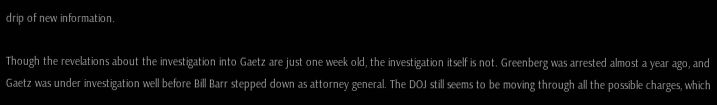drip of new information.

Though the revelations about the investigation into Gaetz are just one week old, the investigation itself is not. Greenberg was arrested almost a year ago, and Gaetz was under investigation well before Bill Barr stepped down as attorney general. The DOJ still seems to be moving through all the possible charges, which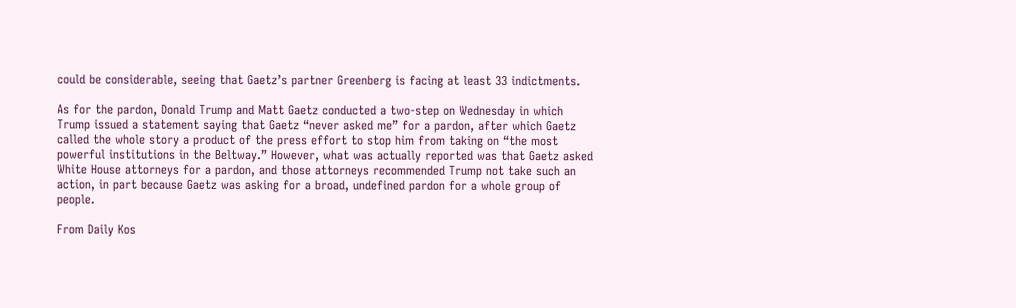could be considerable, seeing that Gaetz’s partner Greenberg is facing at least 33 indictments.

As for the pardon, Donald Trump and Matt Gaetz conducted a two-step on Wednesday in which Trump issued a statement saying that Gaetz “never asked me” for a pardon, after which Gaetz called the whole story a product of the press effort to stop him from taking on “the most powerful institutions in the Beltway.” However, what was actually reported was that Gaetz asked White House attorneys for a pardon, and those attorneys recommended Trump not take such an action, in part because Gaetz was asking for a broad, undefined pardon for a whole group of people.

From Daily Kos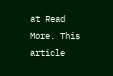at Read More. This article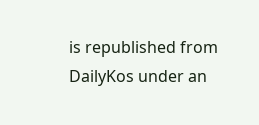is republished from DailyKos under an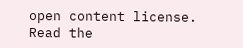open content license. Read the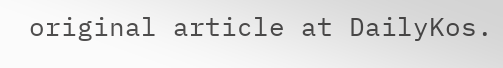original article at DailyKos.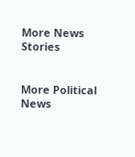More News Stories


More Political News